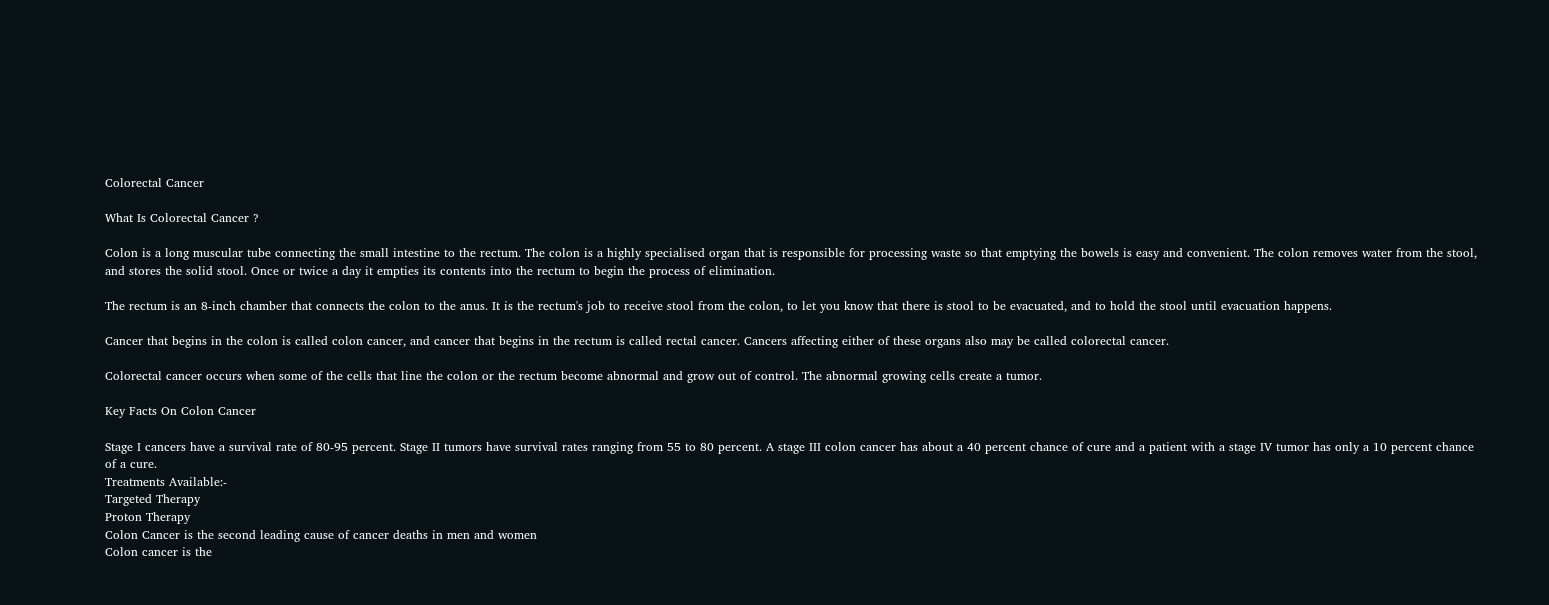Colorectal Cancer

What Is Colorectal Cancer ?

Colon is a long muscular tube connecting the small intestine to the rectum. The colon is a highly specialised organ that is responsible for processing waste so that emptying the bowels is easy and convenient. The colon removes water from the stool, and stores the solid stool. Once or twice a day it empties its contents into the rectum to begin the process of elimination.

The rectum is an 8-inch chamber that connects the colon to the anus. It is the rectum's job to receive stool from the colon, to let you know that there is stool to be evacuated, and to hold the stool until evacuation happens.

Cancer that begins in the colon is called colon cancer, and cancer that begins in the rectum is called rectal cancer. Cancers affecting either of these organs also may be called colorectal cancer.

Colorectal cancer occurs when some of the cells that line the colon or the rectum become abnormal and grow out of control. The abnormal growing cells create a tumor.

Key Facts On Colon Cancer

Stage I cancers have a survival rate of 80-95 percent. Stage II tumors have survival rates ranging from 55 to 80 percent. A stage III colon cancer has about a 40 percent chance of cure and a patient with a stage IV tumor has only a 10 percent chance of a cure.
Treatments Available:-
Targeted Therapy
Proton Therapy
Colon Cancer is the second leading cause of cancer deaths in men and women
Colon cancer is the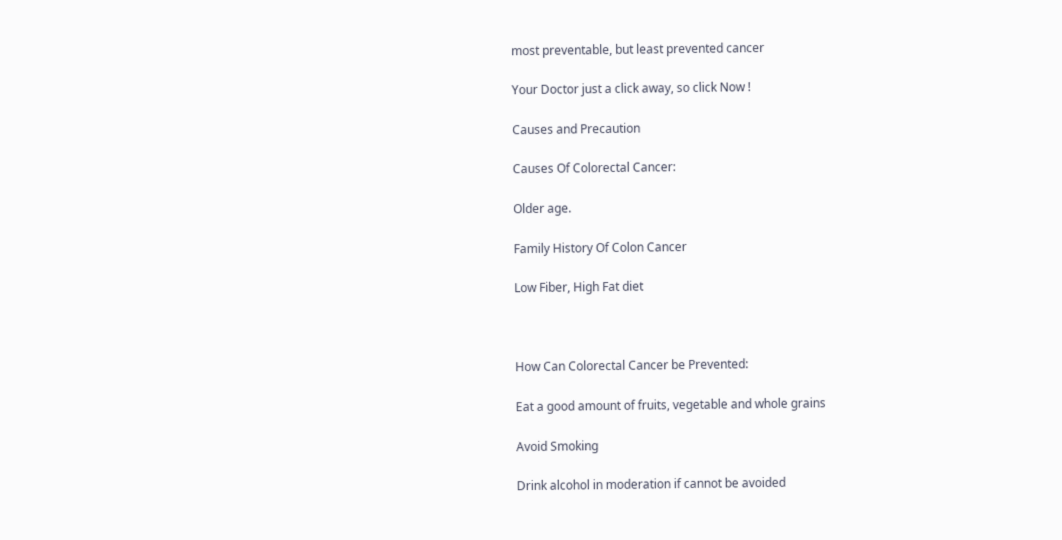most preventable, but least prevented cancer

Your Doctor just a click away, so click Now !

Causes and Precaution

Causes Of Colorectal Cancer:

Older age.

Family History Of Colon Cancer

Low Fiber, High Fat diet



How Can Colorectal Cancer be Prevented:

Eat a good amount of fruits, vegetable and whole grains

Avoid Smoking

Drink alcohol in moderation if cannot be avoided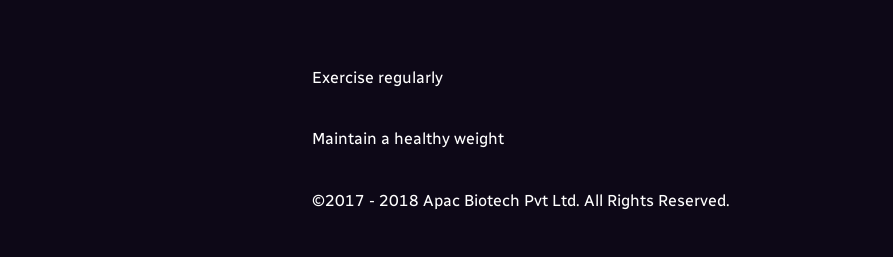Exercise regularly

Maintain a healthy weight

©2017 - 2018 Apac Biotech Pvt Ltd. All Rights Reserved.